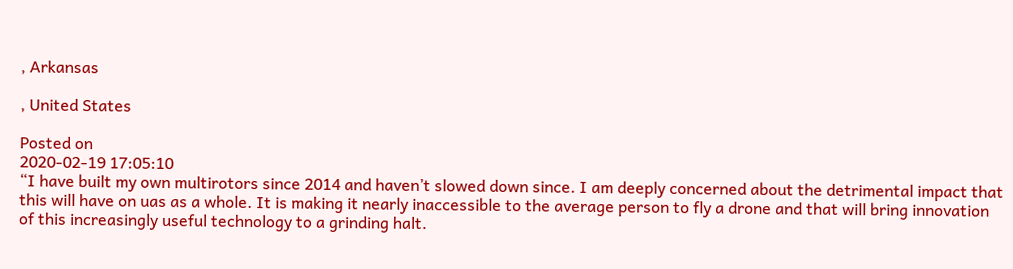, Arkansas

, United States

Posted on
2020-02-19 17:05:10
“I have built my own multirotors since 2014 and haven’t slowed down since. I am deeply concerned about the detrimental impact that this will have on uas as a whole. It is making it nearly inaccessible to the average person to fly a drone and that will bring innovation of this increasingly useful technology to a grinding halt.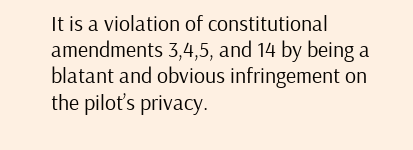It is a violation of constitutional amendments 3,4,5, and 14 by being a blatant and obvious infringement on the pilot’s privacy.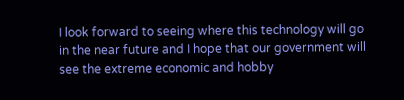I look forward to seeing where this technology will go in the near future and I hope that our government will see the extreme economic and hobby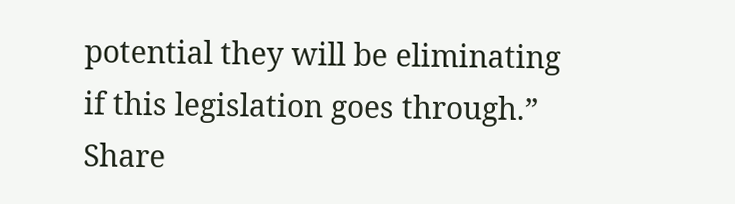potential they will be eliminating if this legislation goes through.”
Share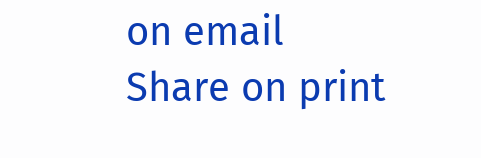on email
Share on print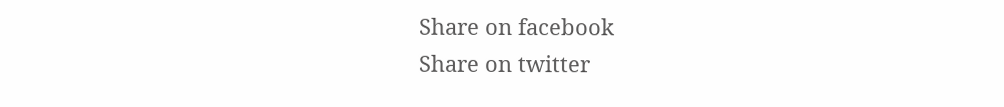Share on facebook
Share on twitter